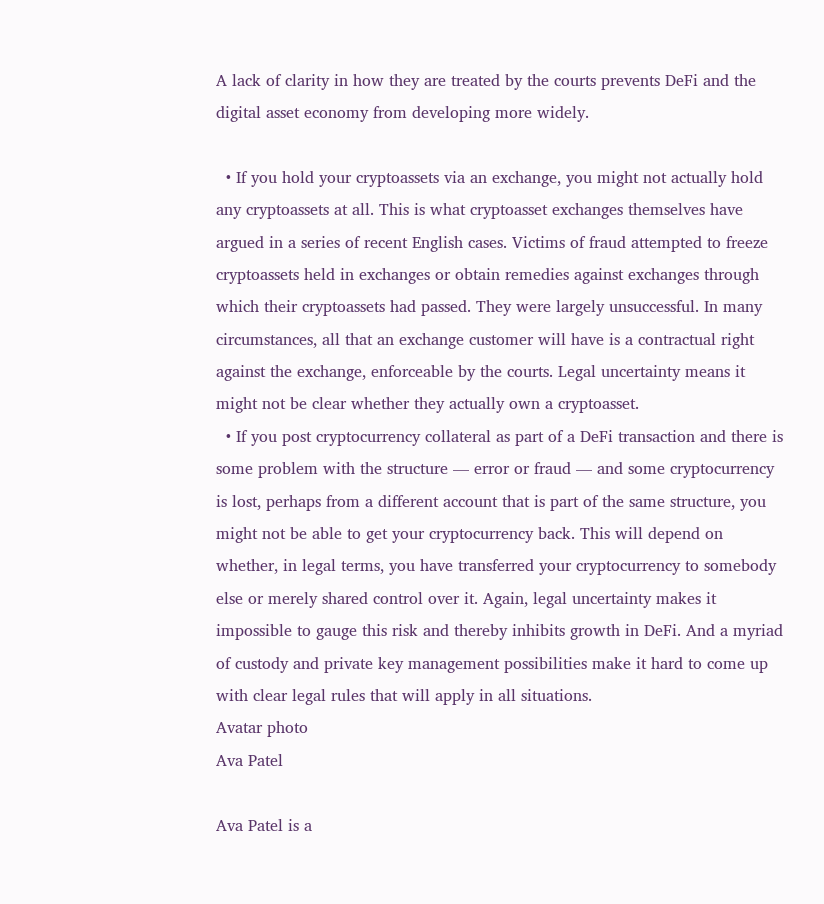A lack of clarity in how they are treated by the courts prevents DeFi and the digital asset economy from developing more widely.

  • If you hold your cryptoassets via an exchange, you might not actually hold any cryptoassets at all. This is what cryptoasset exchanges themselves have argued in a series of recent English cases. Victims of fraud attempted to freeze cryptoassets held in exchanges or obtain remedies against exchanges through which their cryptoassets had passed. They were largely unsuccessful. In many circumstances, all that an exchange customer will have is a contractual right against the exchange, enforceable by the courts. Legal uncertainty means it might not be clear whether they actually own a cryptoasset.
  • If you post cryptocurrency collateral as part of a DeFi transaction and there is some problem with the structure — error or fraud — and some cryptocurrency is lost, perhaps from a different account that is part of the same structure, you might not be able to get your cryptocurrency back. This will depend on whether, in legal terms, you have transferred your cryptocurrency to somebody else or merely shared control over it. Again, legal uncertainty makes it impossible to gauge this risk and thereby inhibits growth in DeFi. And a myriad of custody and private key management possibilities make it hard to come up with clear legal rules that will apply in all situations.
Avatar photo
Ava Patel

Ava Patel is a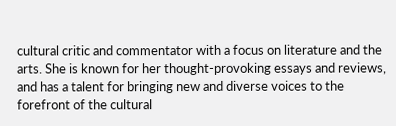cultural critic and commentator with a focus on literature and the arts. She is known for her thought-provoking essays and reviews, and has a talent for bringing new and diverse voices to the forefront of the cultural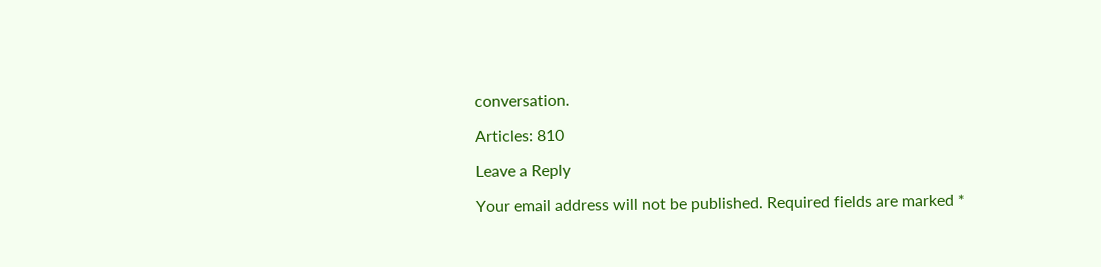conversation.

Articles: 810

Leave a Reply

Your email address will not be published. Required fields are marked *